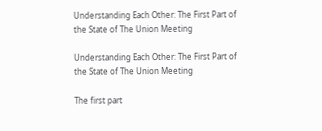Understanding Each Other: The First Part of the State of The Union Meeting

Understanding Each Other: The First Part of the State of The Union Meeting

The first part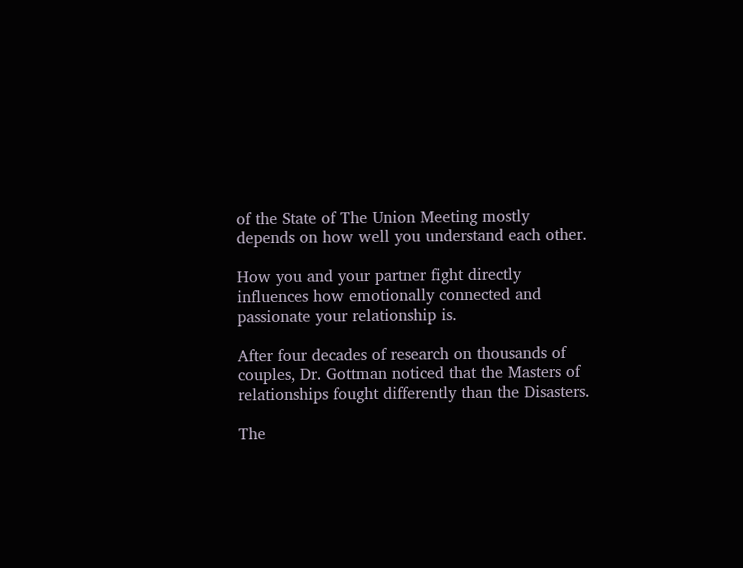of the State of The Union Meeting mostly depends on how well you understand each other.

How you and your partner fight directly influences how emotionally connected and passionate your relationship is.

After four decades of research on thousands of couples, Dr. Gottman noticed that the Masters of relationships fought differently than the Disasters.

The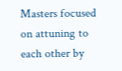Masters focused on attuning to each other by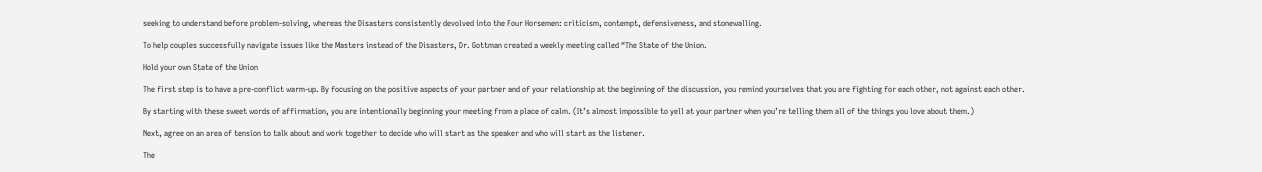seeking to understand before problem-solving, whereas the Disasters consistently devolved into the Four Horsemen: criticism, contempt, defensiveness, and stonewalling.

To help couples successfully navigate issues like the Masters instead of the Disasters, Dr. Gottman created a weekly meeting called “The State of the Union.

Hold your own State of the Union

The first step is to have a pre-conflict warm-up. By focusing on the positive aspects of your partner and of your relationship at the beginning of the discussion, you remind yourselves that you are fighting for each other, not against each other.

By starting with these sweet words of affirmation, you are intentionally beginning your meeting from a place of calm. (It’s almost impossible to yell at your partner when you’re telling them all of the things you love about them.)

Next, agree on an area of tension to talk about and work together to decide who will start as the speaker and who will start as the listener.

The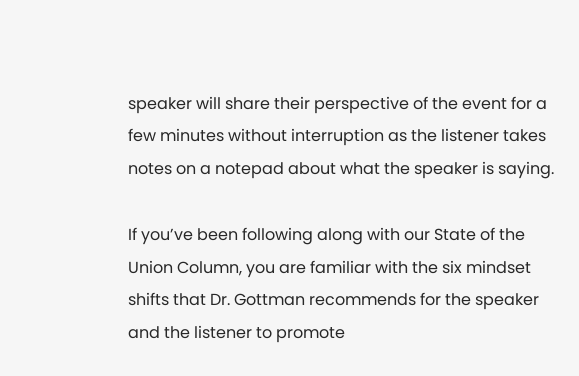speaker will share their perspective of the event for a few minutes without interruption as the listener takes notes on a notepad about what the speaker is saying.

If you’ve been following along with our State of the Union Column, you are familiar with the six mindset shifts that Dr. Gottman recommends for the speaker and the listener to promote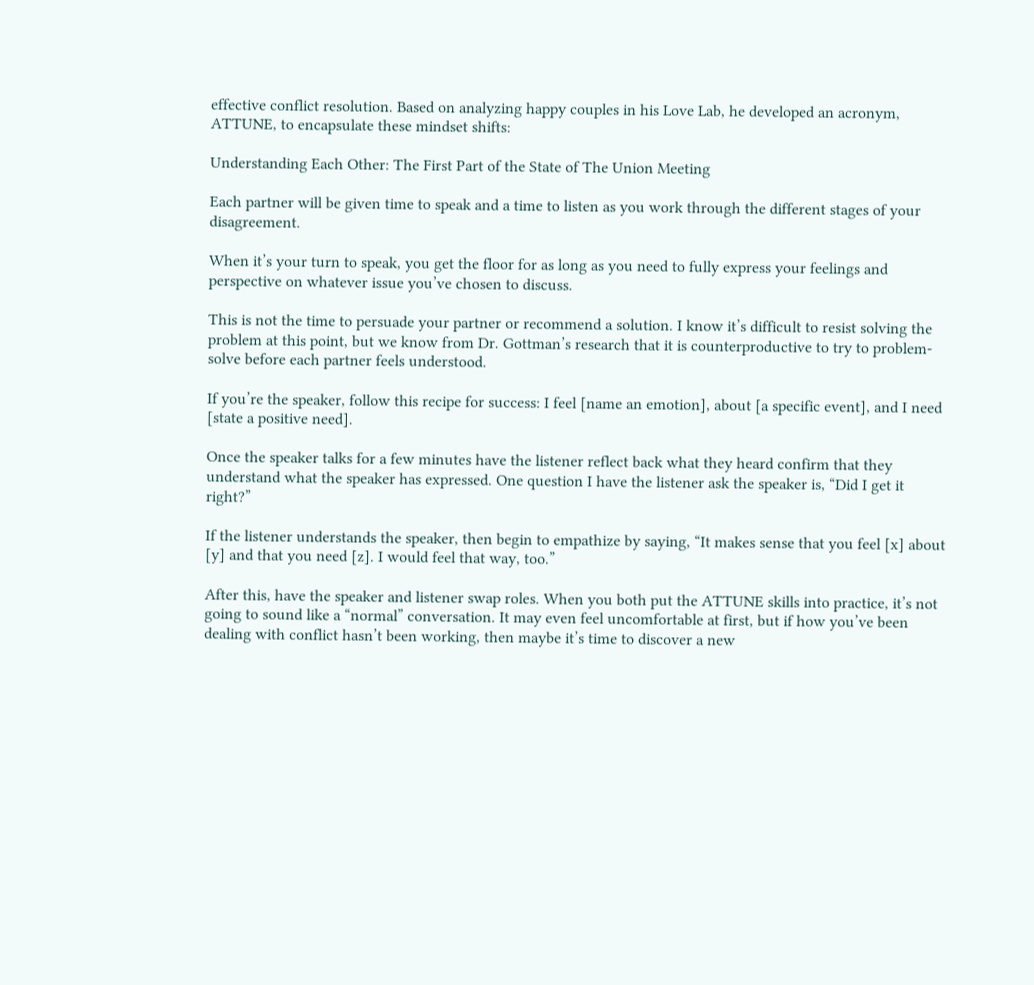effective conflict resolution. Based on analyzing happy couples in his Love Lab, he developed an acronym, ATTUNE, to encapsulate these mindset shifts:

Understanding Each Other: The First Part of the State of The Union Meeting

Each partner will be given time to speak and a time to listen as you work through the different stages of your disagreement.

When it’s your turn to speak, you get the floor for as long as you need to fully express your feelings and perspective on whatever issue you’ve chosen to discuss.

This is not the time to persuade your partner or recommend a solution. I know it’s difficult to resist solving the problem at this point, but we know from Dr. Gottman’s research that it is counterproductive to try to problem-solve before each partner feels understood.

If you’re the speaker, follow this recipe for success: I feel [name an emotion], about [a specific event], and I need [state a positive need].

Once the speaker talks for a few minutes have the listener reflect back what they heard confirm that they understand what the speaker has expressed. One question I have the listener ask the speaker is, “Did I get it right?”

If the listener understands the speaker, then begin to empathize by saying, “It makes sense that you feel [x] about [y] and that you need [z]. I would feel that way, too.”

After this, have the speaker and listener swap roles. When you both put the ATTUNE skills into practice, it’s not going to sound like a “normal” conversation. It may even feel uncomfortable at first, but if how you’ve been dealing with conflict hasn’t been working, then maybe it’s time to discover a new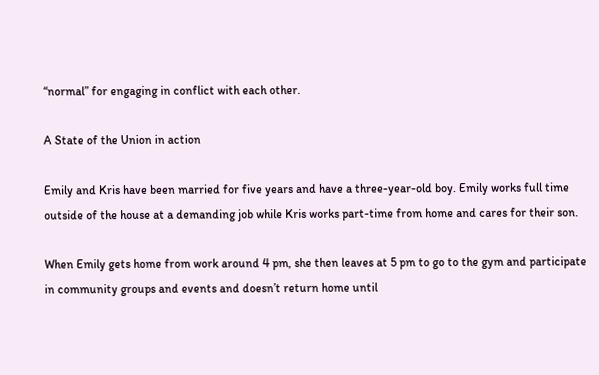“normal” for engaging in conflict with each other.

A State of the Union in action

Emily and Kris have been married for five years and have a three-year-old boy. Emily works full time outside of the house at a demanding job while Kris works part-time from home and cares for their son.

When Emily gets home from work around 4 pm, she then leaves at 5 pm to go to the gym and participate in community groups and events and doesn’t return home until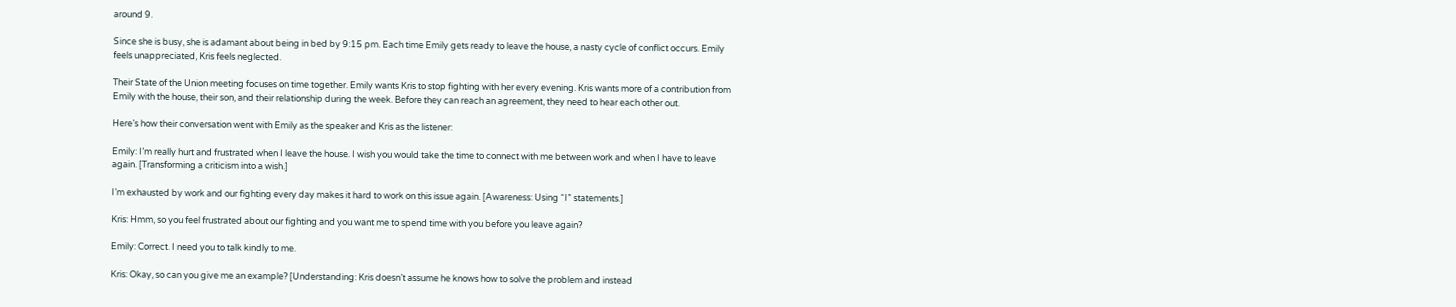around 9.

Since she is busy, she is adamant about being in bed by 9:15 pm. Each time Emily gets ready to leave the house, a nasty cycle of conflict occurs. Emily feels unappreciated, Kris feels neglected.

Their State of the Union meeting focuses on time together. Emily wants Kris to stop fighting with her every evening. Kris wants more of a contribution from Emily with the house, their son, and their relationship during the week. Before they can reach an agreement, they need to hear each other out.

Here’s how their conversation went with Emily as the speaker and Kris as the listener:

Emily: I’m really hurt and frustrated when I leave the house. I wish you would take the time to connect with me between work and when I have to leave again. [Transforming a criticism into a wish.]

I’m exhausted by work and our fighting every day makes it hard to work on this issue again. [Awareness: Using “I” statements.]

Kris: Hmm, so you feel frustrated about our fighting and you want me to spend time with you before you leave again?

Emily: Correct. I need you to talk kindly to me.

Kris: Okay, so can you give me an example? [Understanding: Kris doesn’t assume he knows how to solve the problem and instead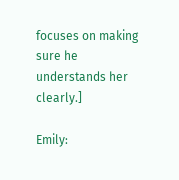focuses on making sure he understands her clearly.]

Emily: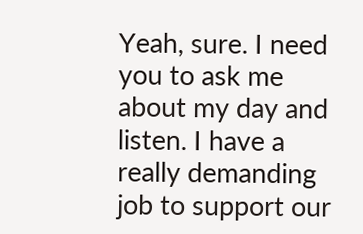Yeah, sure. I need you to ask me about my day and listen. I have a really demanding job to support our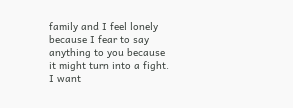family and I feel lonely because I fear to say anything to you because it might turn into a fight. I want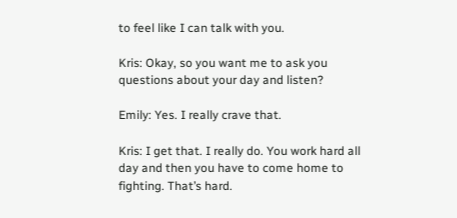to feel like I can talk with you.

Kris: Okay, so you want me to ask you questions about your day and listen?

Emily: Yes. I really crave that.

Kris: I get that. I really do. You work hard all day and then you have to come home to fighting. That’s hard.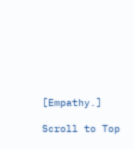[Empathy.]

Scroll to Top